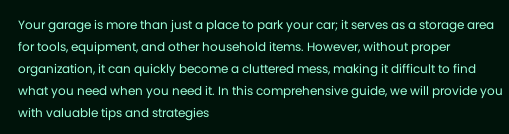Your garage is more than just a place to park your car; it serves as a storage area for tools, equipment, and other household items. However, without proper organization, it can quickly become a cluttered mess, making it difficult to find what you need when you need it. In this comprehensive guide, we will provide you with valuable tips and strategies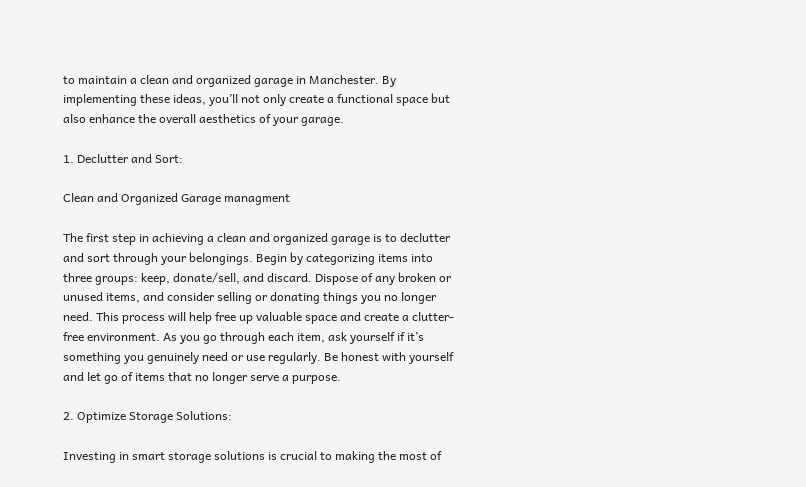to maintain a clean and organized garage in Manchester. By implementing these ideas, you’ll not only create a functional space but also enhance the overall aesthetics of your garage.

1. Declutter and Sort:

Clean and Organized Garage managment

The first step in achieving a clean and organized garage is to declutter and sort through your belongings. Begin by categorizing items into three groups: keep, donate/sell, and discard. Dispose of any broken or unused items, and consider selling or donating things you no longer need. This process will help free up valuable space and create a clutter-free environment. As you go through each item, ask yourself if it’s something you genuinely need or use regularly. Be honest with yourself and let go of items that no longer serve a purpose.

2. Optimize Storage Solutions:

Investing in smart storage solutions is crucial to making the most of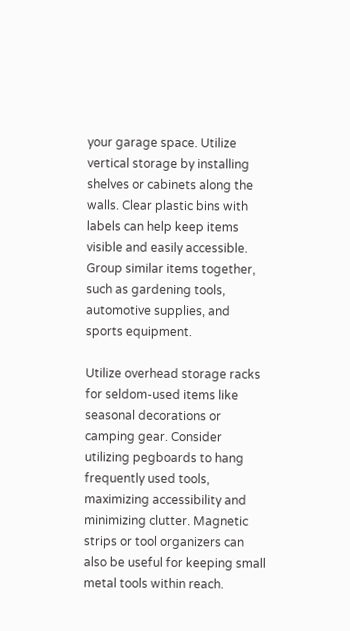your garage space. Utilize vertical storage by installing shelves or cabinets along the walls. Clear plastic bins with labels can help keep items visible and easily accessible. Group similar items together, such as gardening tools, automotive supplies, and sports equipment.

Utilize overhead storage racks for seldom-used items like seasonal decorations or camping gear. Consider utilizing pegboards to hang frequently used tools, maximizing accessibility and minimizing clutter. Magnetic strips or tool organizers can also be useful for keeping small metal tools within reach.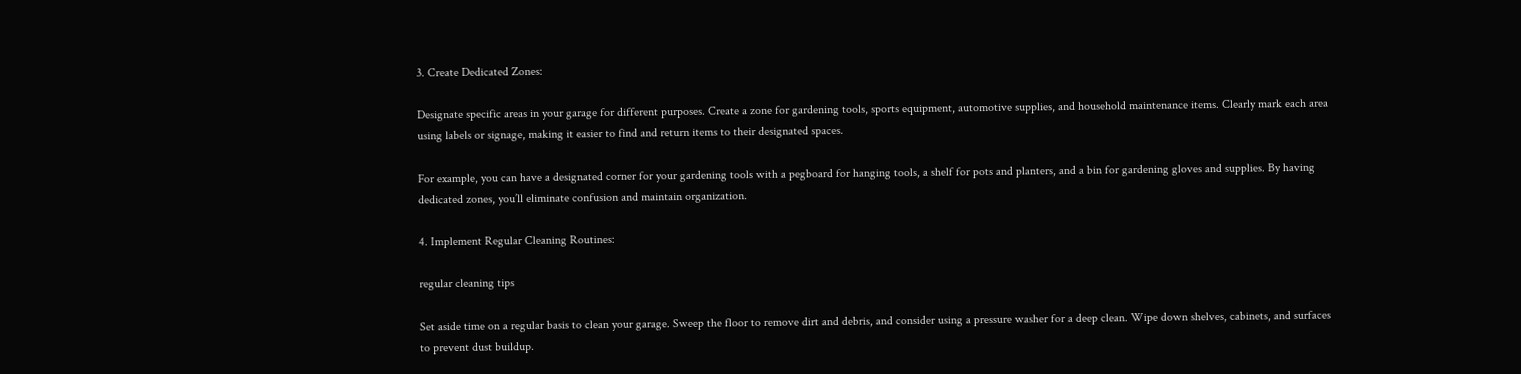3. Create Dedicated Zones:

Designate specific areas in your garage for different purposes. Create a zone for gardening tools, sports equipment, automotive supplies, and household maintenance items. Clearly mark each area using labels or signage, making it easier to find and return items to their designated spaces.

For example, you can have a designated corner for your gardening tools with a pegboard for hanging tools, a shelf for pots and planters, and a bin for gardening gloves and supplies. By having dedicated zones, you’ll eliminate confusion and maintain organization.

4. Implement Regular Cleaning Routines:

regular cleaning tips

Set aside time on a regular basis to clean your garage. Sweep the floor to remove dirt and debris, and consider using a pressure washer for a deep clean. Wipe down shelves, cabinets, and surfaces to prevent dust buildup.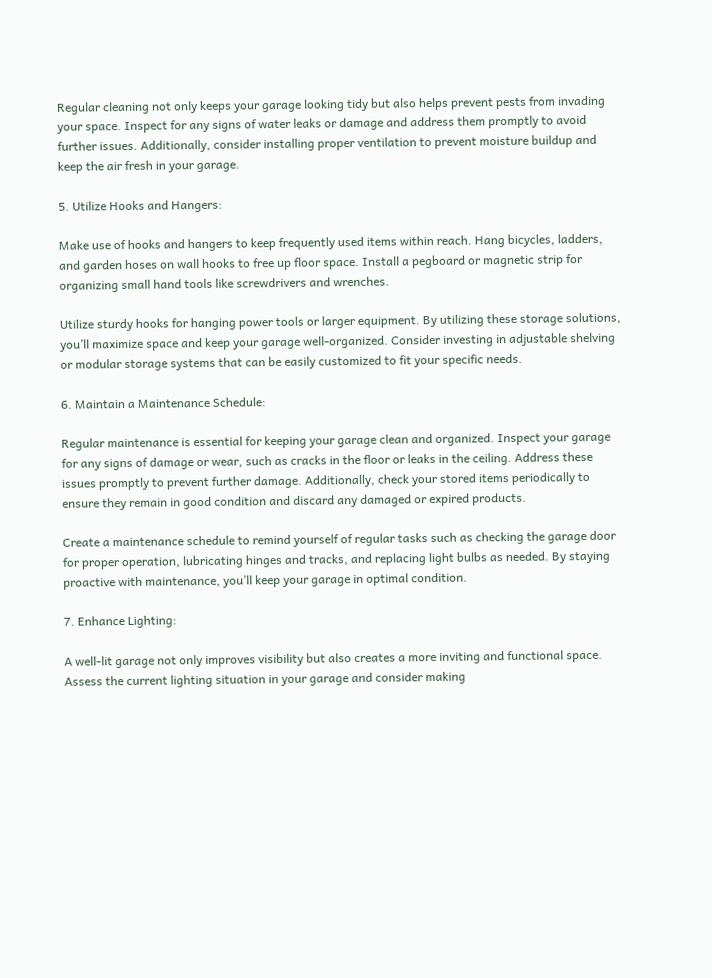Regular cleaning not only keeps your garage looking tidy but also helps prevent pests from invading your space. Inspect for any signs of water leaks or damage and address them promptly to avoid further issues. Additionally, consider installing proper ventilation to prevent moisture buildup and keep the air fresh in your garage.

5. Utilize Hooks and Hangers:

Make use of hooks and hangers to keep frequently used items within reach. Hang bicycles, ladders, and garden hoses on wall hooks to free up floor space. Install a pegboard or magnetic strip for organizing small hand tools like screwdrivers and wrenches.

Utilize sturdy hooks for hanging power tools or larger equipment. By utilizing these storage solutions, you’ll maximize space and keep your garage well-organized. Consider investing in adjustable shelving or modular storage systems that can be easily customized to fit your specific needs.

6. Maintain a Maintenance Schedule:

Regular maintenance is essential for keeping your garage clean and organized. Inspect your garage for any signs of damage or wear, such as cracks in the floor or leaks in the ceiling. Address these issues promptly to prevent further damage. Additionally, check your stored items periodically to ensure they remain in good condition and discard any damaged or expired products.

Create a maintenance schedule to remind yourself of regular tasks such as checking the garage door for proper operation, lubricating hinges and tracks, and replacing light bulbs as needed. By staying proactive with maintenance, you’ll keep your garage in optimal condition.

7. Enhance Lighting:

A well-lit garage not only improves visibility but also creates a more inviting and functional space. Assess the current lighting situation in your garage and consider making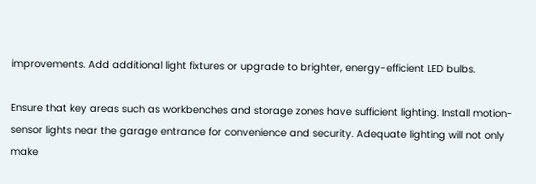improvements. Add additional light fixtures or upgrade to brighter, energy-efficient LED bulbs.

Ensure that key areas such as workbenches and storage zones have sufficient lighting. Install motion-sensor lights near the garage entrance for convenience and security. Adequate lighting will not only make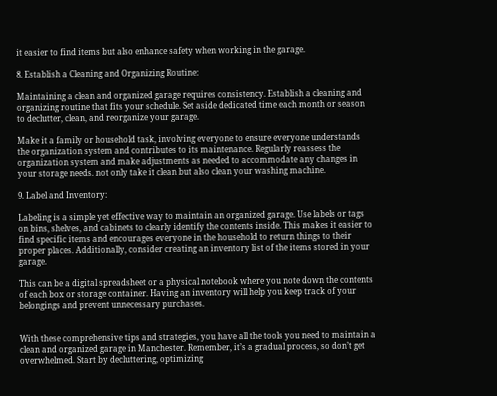it easier to find items but also enhance safety when working in the garage.

8. Establish a Cleaning and Organizing Routine:

Maintaining a clean and organized garage requires consistency. Establish a cleaning and organizing routine that fits your schedule. Set aside dedicated time each month or season to declutter, clean, and reorganize your garage.

Make it a family or household task, involving everyone to ensure everyone understands the organization system and contributes to its maintenance. Regularly reassess the organization system and make adjustments as needed to accommodate any changes in your storage needs. not only take it clean but also clean your washing machine.

9. Label and Inventory:

Labeling is a simple yet effective way to maintain an organized garage. Use labels or tags on bins, shelves, and cabinets to clearly identify the contents inside. This makes it easier to find specific items and encourages everyone in the household to return things to their proper places. Additionally, consider creating an inventory list of the items stored in your garage.

This can be a digital spreadsheet or a physical notebook where you note down the contents of each box or storage container. Having an inventory will help you keep track of your belongings and prevent unnecessary purchases.


With these comprehensive tips and strategies, you have all the tools you need to maintain a clean and organized garage in Manchester. Remember, it’s a gradual process, so don’t get overwhelmed. Start by decluttering, optimizing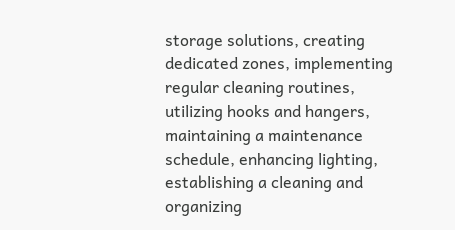storage solutions, creating dedicated zones, implementing regular cleaning routines, utilizing hooks and hangers, maintaining a maintenance schedule, enhancing lighting, establishing a cleaning and organizing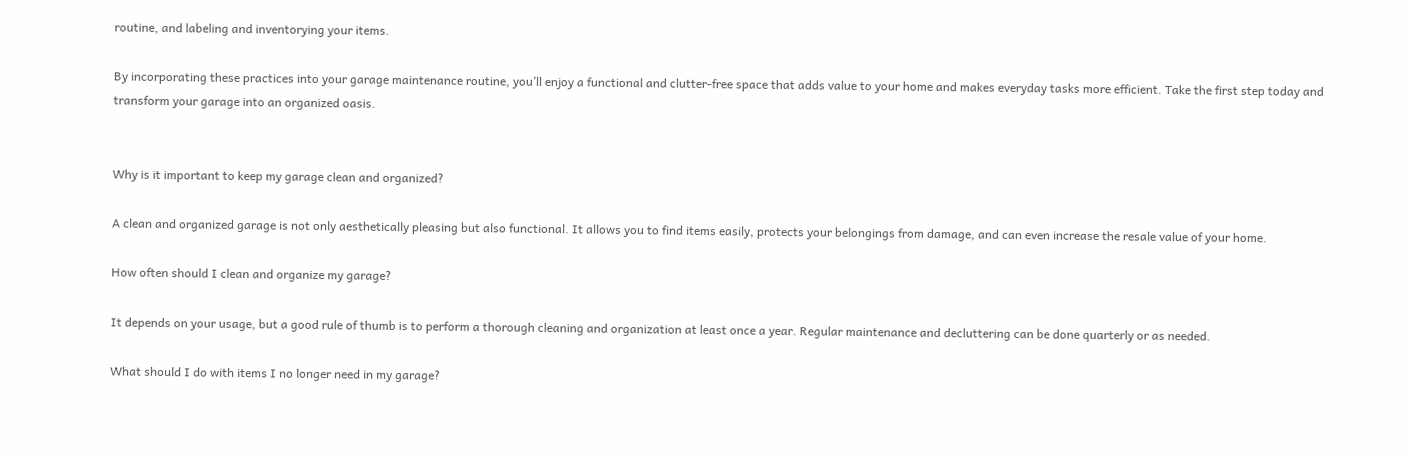routine, and labeling and inventorying your items.

By incorporating these practices into your garage maintenance routine, you’ll enjoy a functional and clutter-free space that adds value to your home and makes everyday tasks more efficient. Take the first step today and transform your garage into an organized oasis.


Why is it important to keep my garage clean and organized?

A clean and organized garage is not only aesthetically pleasing but also functional. It allows you to find items easily, protects your belongings from damage, and can even increase the resale value of your home.

How often should I clean and organize my garage?

It depends on your usage, but a good rule of thumb is to perform a thorough cleaning and organization at least once a year. Regular maintenance and decluttering can be done quarterly or as needed.

What should I do with items I no longer need in my garage?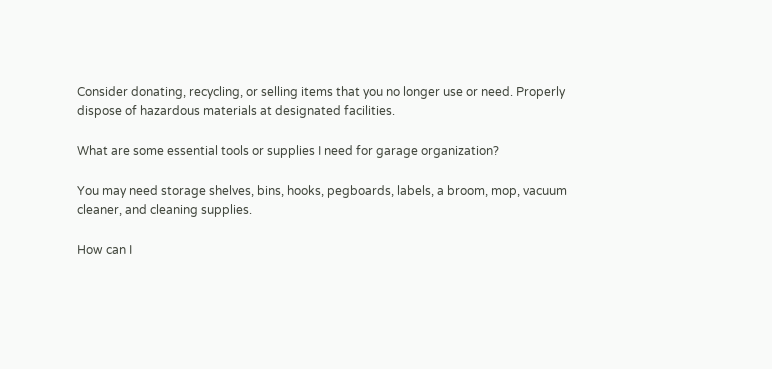Consider donating, recycling, or selling items that you no longer use or need. Properly dispose of hazardous materials at designated facilities.

What are some essential tools or supplies I need for garage organization?

You may need storage shelves, bins, hooks, pegboards, labels, a broom, mop, vacuum cleaner, and cleaning supplies.

How can I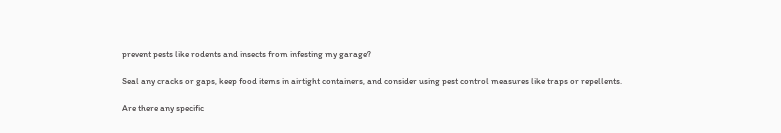prevent pests like rodents and insects from infesting my garage?

Seal any cracks or gaps, keep food items in airtight containers, and consider using pest control measures like traps or repellents.

Are there any specific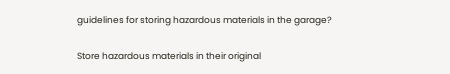guidelines for storing hazardous materials in the garage?

Store hazardous materials in their original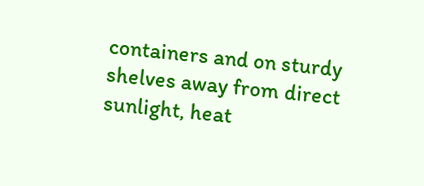containers and on sturdy shelves away from direct sunlight, heat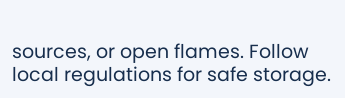sources, or open flames. Follow local regulations for safe storage.